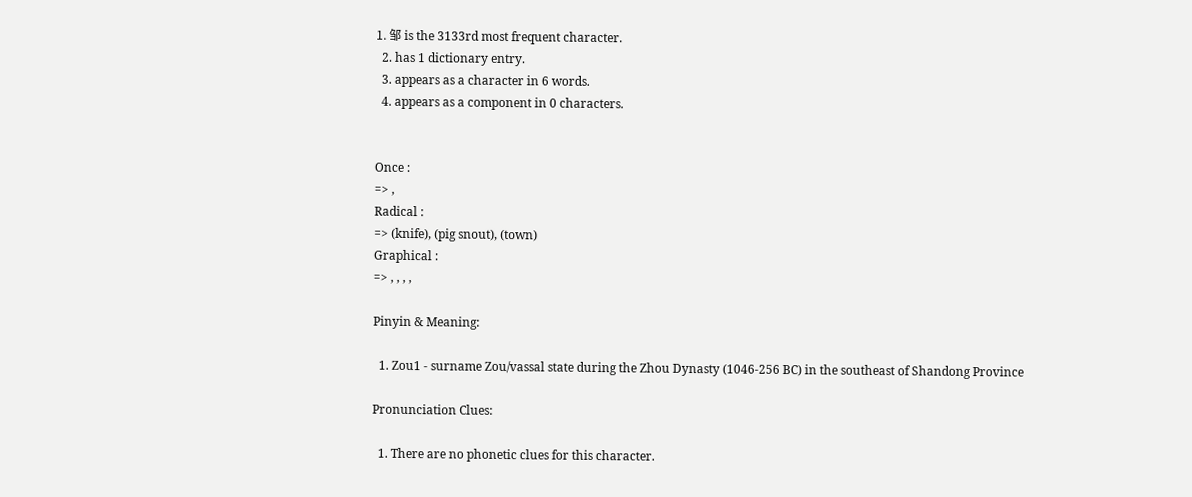1. 邹 is the 3133rd most frequent character.
  2. has 1 dictionary entry.
  3. appears as a character in 6 words.
  4. appears as a component in 0 characters.


Once :
=> ,
Radical :
=> (knife), (pig snout), (town)
Graphical :
=> , , , ,

Pinyin & Meaning:

  1. Zou1 - surname Zou/vassal state during the Zhou Dynasty (1046-256 BC) in the southeast of Shandong Province

Pronunciation Clues:

  1. There are no phonetic clues for this character.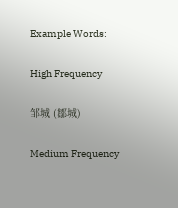Example Words:

High Frequency

邹城 (鄒城)

Medium Frequency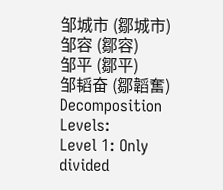邹城市 (鄒城市)
邹容 (鄒容)
邹平 (鄒平)
邹韬奋 (鄒韜奮)
Decomposition Levels:
Level 1: Only divided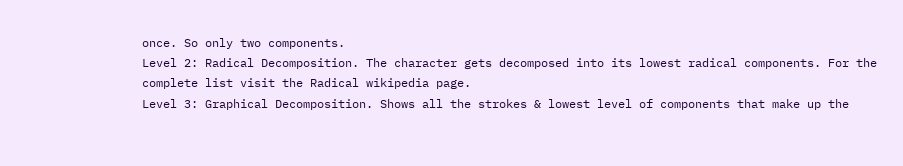once. So only two components.
Level 2: Radical Decomposition. The character gets decomposed into its lowest radical components. For the complete list visit the Radical wikipedia page.
Level 3: Graphical Decomposition. Shows all the strokes & lowest level of components that make up the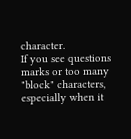character.
If you see questions marks or too many "block" characters, especially when it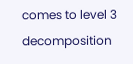comes to level 3 decomposition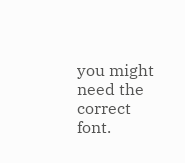you might need the correct font.